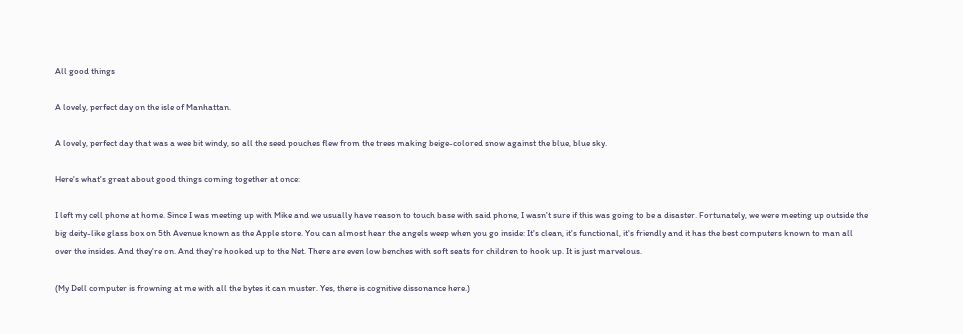All good things

A lovely, perfect day on the isle of Manhattan.

A lovely, perfect day that was a wee bit windy, so all the seed pouches flew from the trees making beige-colored snow against the blue, blue sky.

Here's what's great about good things coming together at once:

I left my cell phone at home. Since I was meeting up with Mike and we usually have reason to touch base with said phone, I wasn't sure if this was going to be a disaster. Fortunately, we were meeting up outside the big deity-like glass box on 5th Avenue known as the Apple store. You can almost hear the angels weep when you go inside: It's clean, it's functional, it's friendly and it has the best computers known to man all over the insides. And they're on. And they're hooked up to the Net. There are even low benches with soft seats for children to hook up. It is just marvelous.

(My Dell computer is frowning at me with all the bytes it can muster. Yes, there is cognitive dissonance here.)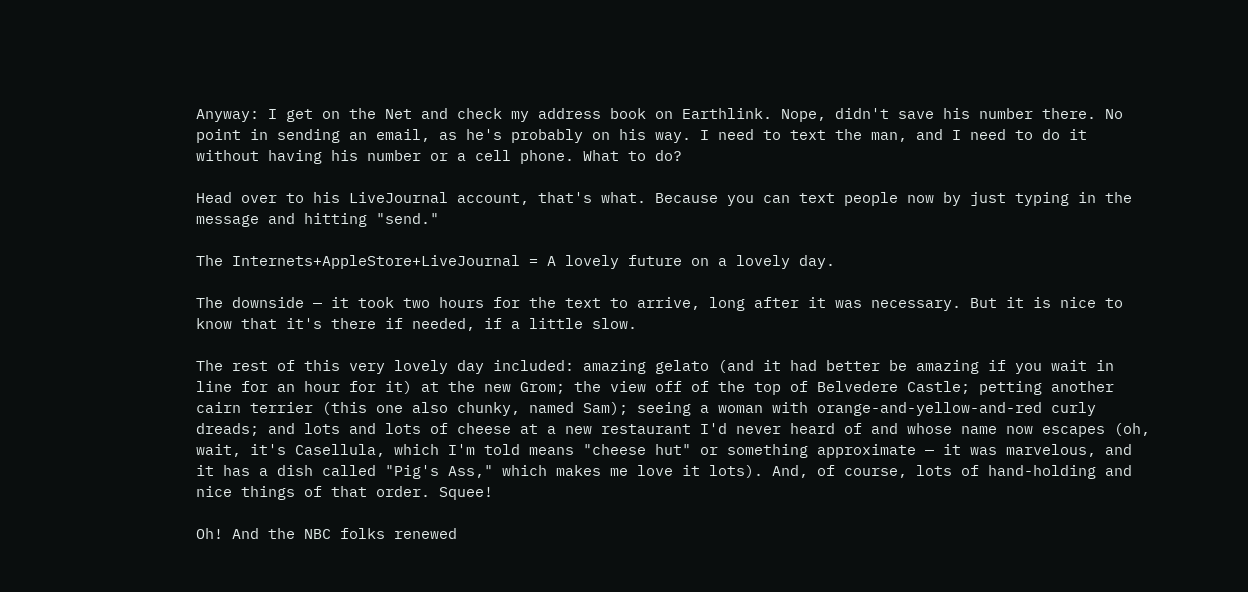Anyway: I get on the Net and check my address book on Earthlink. Nope, didn't save his number there. No point in sending an email, as he's probably on his way. I need to text the man, and I need to do it without having his number or a cell phone. What to do?

Head over to his LiveJournal account, that's what. Because you can text people now by just typing in the message and hitting "send."

The Internets+AppleStore+LiveJournal = A lovely future on a lovely day.

The downside — it took two hours for the text to arrive, long after it was necessary. But it is nice to know that it's there if needed, if a little slow.

The rest of this very lovely day included: amazing gelato (and it had better be amazing if you wait in line for an hour for it) at the new Grom; the view off of the top of Belvedere Castle; petting another cairn terrier (this one also chunky, named Sam); seeing a woman with orange-and-yellow-and-red curly dreads; and lots and lots of cheese at a new restaurant I'd never heard of and whose name now escapes (oh, wait, it's Casellula, which I'm told means "cheese hut" or something approximate — it was marvelous, and it has a dish called "Pig's Ass," which makes me love it lots). And, of course, lots of hand-holding and nice things of that order. Squee!

Oh! And the NBC folks renewed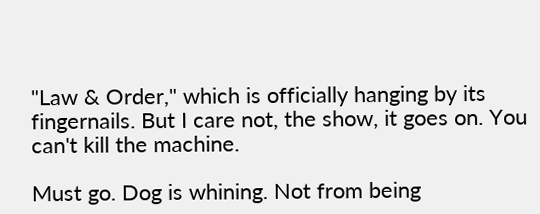"Law & Order," which is officially hanging by its fingernails. But I care not, the show, it goes on. You can't kill the machine.

Must go. Dog is whining. Not from being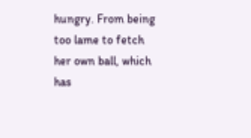hungry. From being too lame to fetch her own ball, which has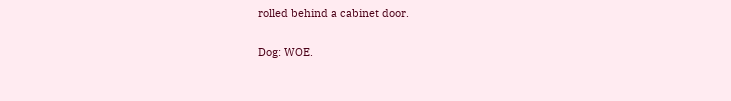rolled behind a cabinet door.

Dog: WOE.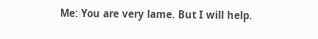Me: You are very lame. But I will help.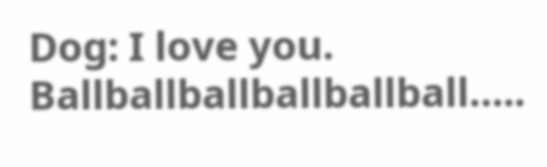Dog: I love you. Ballballballballballball…..